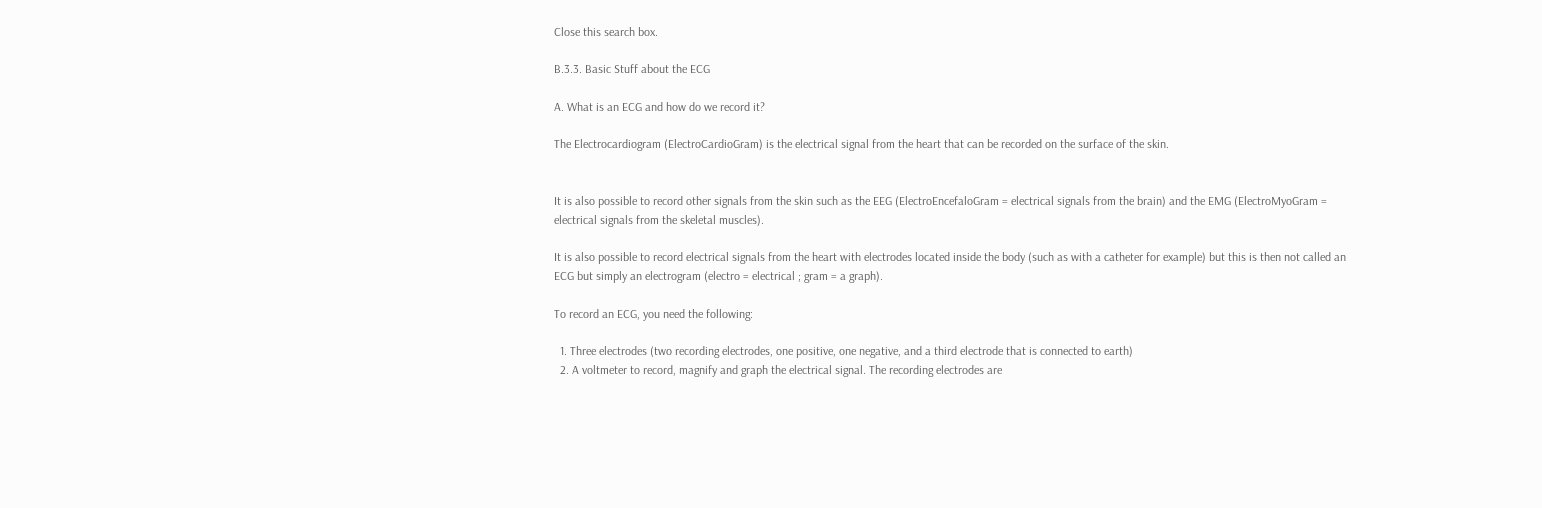Close this search box.

B.3.3. Basic Stuff about the ECG

A. What is an ECG and how do we record it?

The Electrocardiogram (ElectroCardioGram) is the electrical signal from the heart that can be recorded on the surface of the skin.


It is also possible to record other signals from the skin such as the EEG (ElectroEncefaloGram = electrical signals from the brain) and the EMG (ElectroMyoGram = electrical signals from the skeletal muscles).

It is also possible to record electrical signals from the heart with electrodes located inside the body (such as with a catheter for example) but this is then not called an ECG but simply an electrogram (electro = electrical ; gram = a graph).

To record an ECG, you need the following:

  1. Three electrodes (two recording electrodes, one positive, one negative, and a third electrode that is connected to earth)
  2. A voltmeter to record, magnify and graph the electrical signal. The recording electrodes are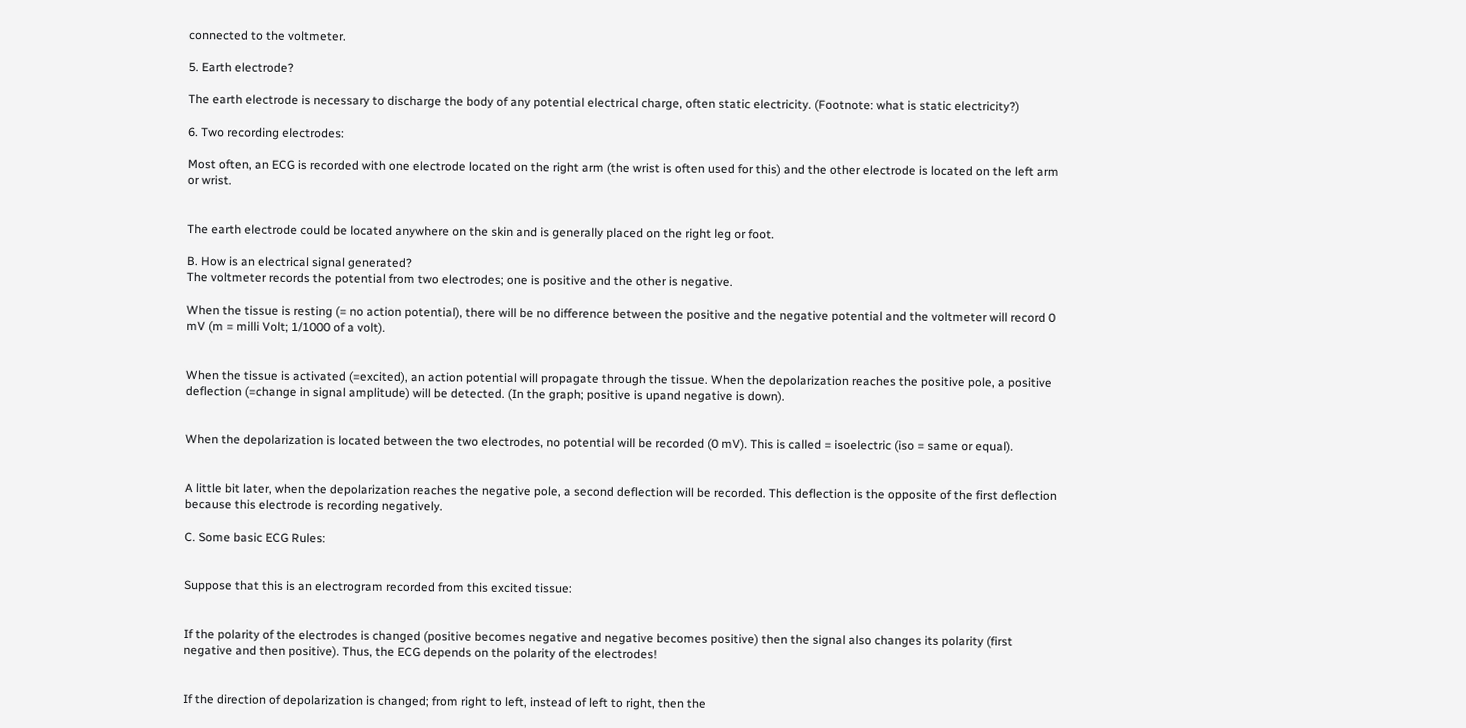connected to the voltmeter.

5. Earth electrode?

The earth electrode is necessary to discharge the body of any potential electrical charge, often static electricity. (Footnote: what is static electricity?)

6. Two recording electrodes:

Most often, an ECG is recorded with one electrode located on the right arm (the wrist is often used for this) and the other electrode is located on the left arm or wrist.


The earth electrode could be located anywhere on the skin and is generally placed on the right leg or foot.

B. How is an electrical signal generated?
The voltmeter records the potential from two electrodes; one is positive and the other is negative.

When the tissue is resting (= no action potential), there will be no difference between the positive and the negative potential and the voltmeter will record 0 mV (m = milli Volt; 1/1000 of a volt).


When the tissue is activated (=excited), an action potential will propagate through the tissue. When the depolarization reaches the positive pole, a positive deflection (=change in signal amplitude) will be detected. (In the graph; positive is upand negative is down).


When the depolarization is located between the two electrodes, no potential will be recorded (0 mV). This is called = isoelectric (iso = same or equal).


A little bit later, when the depolarization reaches the negative pole, a second deflection will be recorded. This deflection is the opposite of the first deflection because this electrode is recording negatively.

C. Some basic ECG Rules:


Suppose that this is an electrogram recorded from this excited tissue:


If the polarity of the electrodes is changed (positive becomes negative and negative becomes positive) then the signal also changes its polarity (first negative and then positive). Thus, the ECG depends on the polarity of the electrodes!


If the direction of depolarization is changed; from right to left, instead of left to right, then the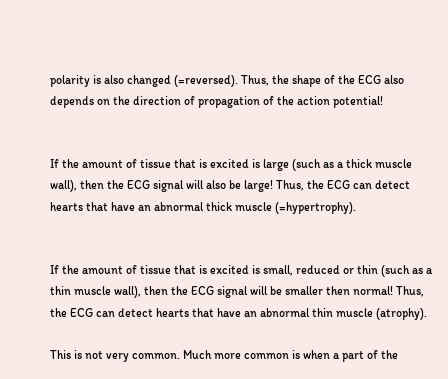polarity is also changed (=reversed). Thus, the shape of the ECG also depends on the direction of propagation of the action potential!


If the amount of tissue that is excited is large (such as a thick muscle wall), then the ECG signal will also be large! Thus, the ECG can detect hearts that have an abnormal thick muscle (=hypertrophy).


If the amount of tissue that is excited is small, reduced or thin (such as a thin muscle wall), then the ECG signal will be smaller then normal! Thus, the ECG can detect hearts that have an abnormal thin muscle (atrophy).

This is not very common. Much more common is when a part of the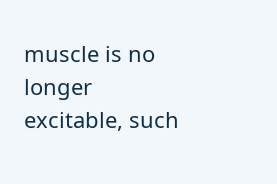muscle is no longer excitable, such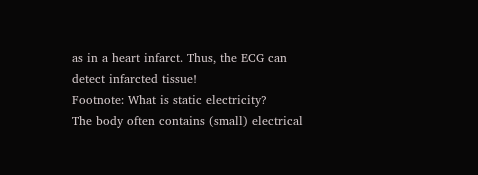as in a heart infarct. Thus, the ECG can detect infarcted tissue!
Footnote: What is static electricity?
The body often contains (small) electrical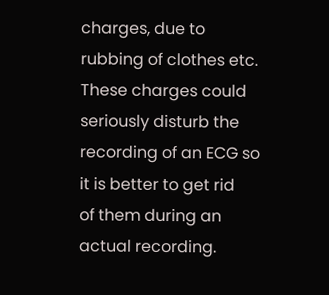charges, due to rubbing of clothes etc.
These charges could seriously disturb the recording of an ECG so it is better to get rid
of them during an actual recording.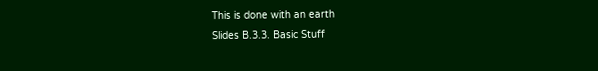This is done with an earth
Slides B.3.3. Basic Stuff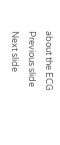about the ECG
Previous slide
Next slide